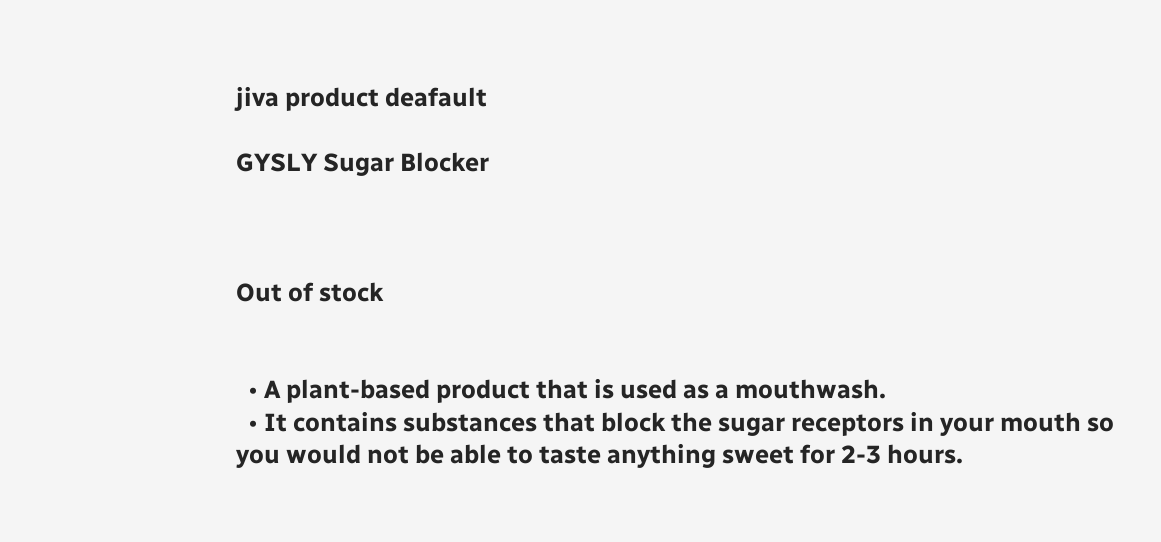jiva product deafault

GYSLY Sugar Blocker



Out of stock


  • A plant-based product that is used as a mouthwash.
  • It contains substances that block the sugar receptors in your mouth so you would not be able to taste anything sweet for 2-3 hours.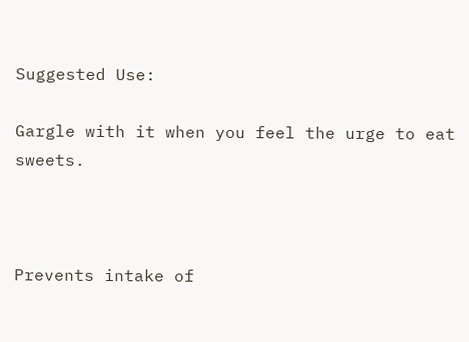Suggested Use:

Gargle with it when you feel the urge to eat sweets.



Prevents intake of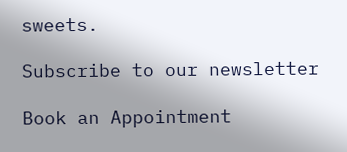sweets.

Subscribe to our newsletter

Book an Appointment